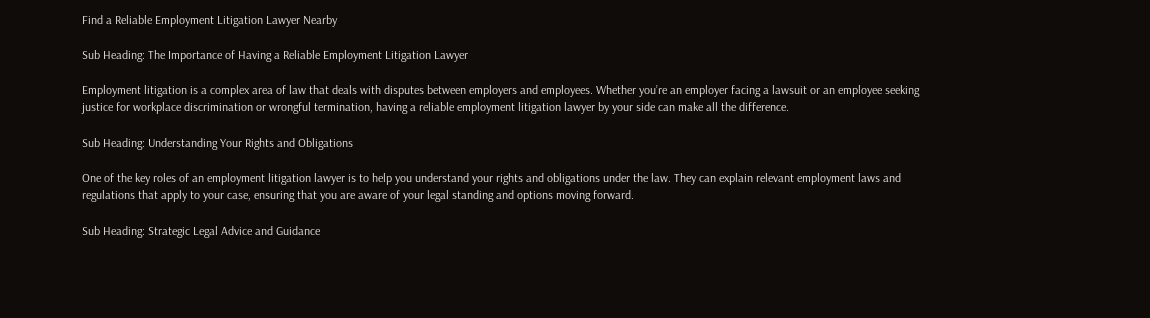Find a Reliable Employment Litigation Lawyer Nearby

Sub Heading: The Importance of Having a Reliable Employment Litigation Lawyer

Employment litigation is a complex area of law that deals with disputes between employers and employees. Whether you’re an employer facing a lawsuit or an employee seeking justice for workplace discrimination or wrongful termination, having a reliable employment litigation lawyer by your side can make all the difference.

Sub Heading: Understanding Your Rights and Obligations

One of the key roles of an employment litigation lawyer is to help you understand your rights and obligations under the law. They can explain relevant employment laws and regulations that apply to your case, ensuring that you are aware of your legal standing and options moving forward.

Sub Heading: Strategic Legal Advice and Guidance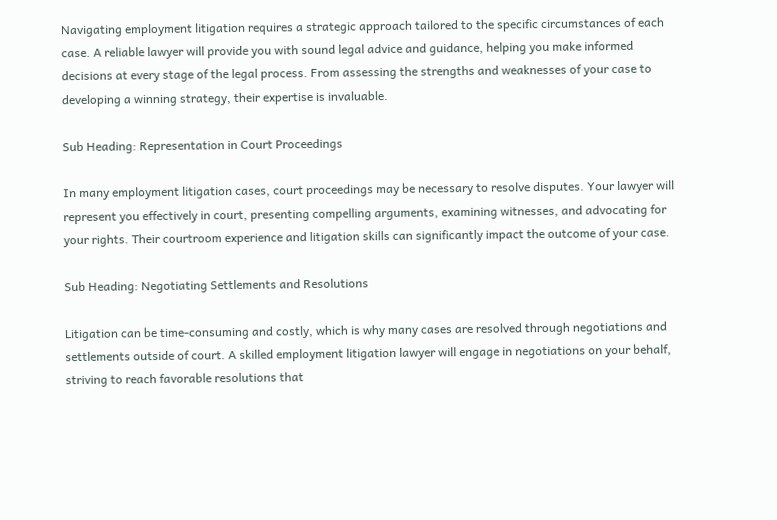Navigating employment litigation requires a strategic approach tailored to the specific circumstances of each case. A reliable lawyer will provide you with sound legal advice and guidance, helping you make informed decisions at every stage of the legal process. From assessing the strengths and weaknesses of your case to developing a winning strategy, their expertise is invaluable.

Sub Heading: Representation in Court Proceedings

In many employment litigation cases, court proceedings may be necessary to resolve disputes. Your lawyer will represent you effectively in court, presenting compelling arguments, examining witnesses, and advocating for your rights. Their courtroom experience and litigation skills can significantly impact the outcome of your case.

Sub Heading: Negotiating Settlements and Resolutions

Litigation can be time-consuming and costly, which is why many cases are resolved through negotiations and settlements outside of court. A skilled employment litigation lawyer will engage in negotiations on your behalf, striving to reach favorable resolutions that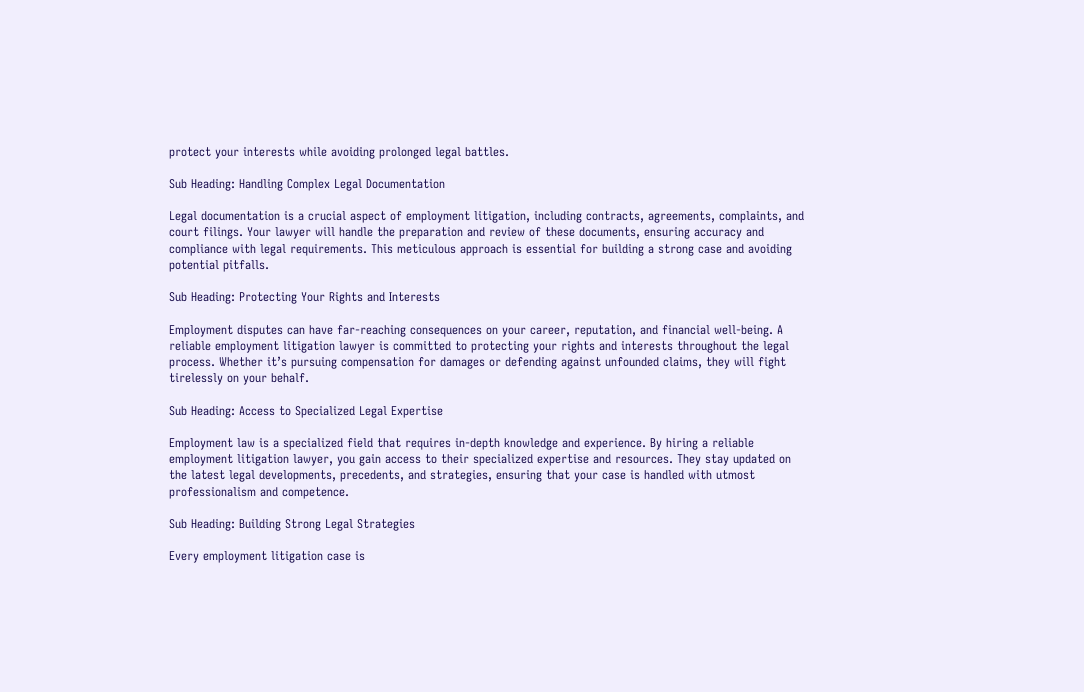protect your interests while avoiding prolonged legal battles.

Sub Heading: Handling Complex Legal Documentation

Legal documentation is a crucial aspect of employment litigation, including contracts, agreements, complaints, and court filings. Your lawyer will handle the preparation and review of these documents, ensuring accuracy and compliance with legal requirements. This meticulous approach is essential for building a strong case and avoiding potential pitfalls.

Sub Heading: Protecting Your Rights and Interests

Employment disputes can have far-reaching consequences on your career, reputation, and financial well-being. A reliable employment litigation lawyer is committed to protecting your rights and interests throughout the legal process. Whether it’s pursuing compensation for damages or defending against unfounded claims, they will fight tirelessly on your behalf.

Sub Heading: Access to Specialized Legal Expertise

Employment law is a specialized field that requires in-depth knowledge and experience. By hiring a reliable employment litigation lawyer, you gain access to their specialized expertise and resources. They stay updated on the latest legal developments, precedents, and strategies, ensuring that your case is handled with utmost professionalism and competence.

Sub Heading: Building Strong Legal Strategies

Every employment litigation case is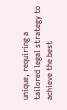unique, requiring a tailored legal strategy to achieve the best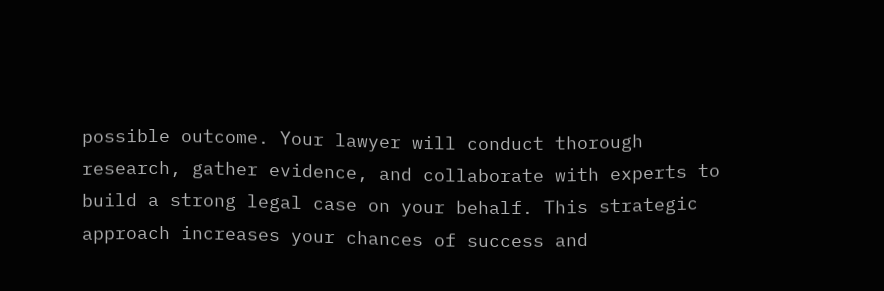possible outcome. Your lawyer will conduct thorough research, gather evidence, and collaborate with experts to build a strong legal case on your behalf. This strategic approach increases your chances of success and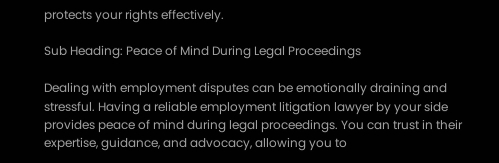protects your rights effectively.

Sub Heading: Peace of Mind During Legal Proceedings

Dealing with employment disputes can be emotionally draining and stressful. Having a reliable employment litigation lawyer by your side provides peace of mind during legal proceedings. You can trust in their expertise, guidance, and advocacy, allowing you to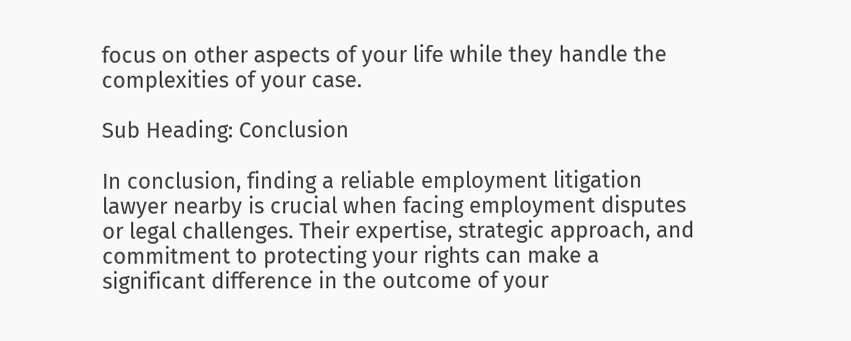focus on other aspects of your life while they handle the complexities of your case.

Sub Heading: Conclusion

In conclusion, finding a reliable employment litigation lawyer nearby is crucial when facing employment disputes or legal challenges. Their expertise, strategic approach, and commitment to protecting your rights can make a significant difference in the outcome of your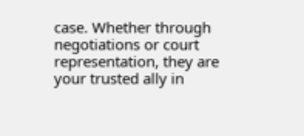case. Whether through negotiations or court representation, they are your trusted ally in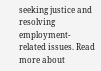seeking justice and resolving employment-related issues. Read more about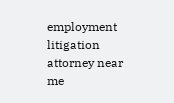employment litigation attorney near me